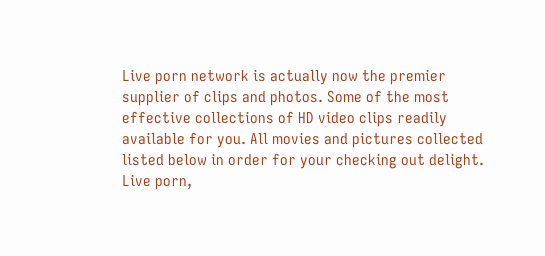Live porn network is actually now the premier supplier of clips and photos. Some of the most effective collections of HD video clips readily available for you. All movies and pictures collected listed below in order for your checking out delight. Live porn,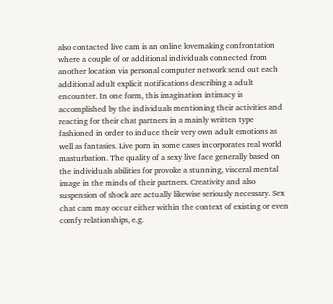also contacted live cam is an online lovemaking confrontation where a couple of or additional individuals connected from another location via personal computer network send out each additional adult explicit notifications describing a adult encounter. In one form, this imagination intimacy is accomplished by the individuals mentioning their activities and reacting for their chat partners in a mainly written type fashioned in order to induce their very own adult emotions as well as fantasies. Live porn in some cases incorporates real world masturbation. The quality of a sexy live face generally based on the individuals abilities for provoke a stunning, visceral mental image in the minds of their partners. Creativity and also suspension of shock are actually likewise seriously necessary. Sex chat cam may occur either within the context of existing or even comfy relationships, e.g.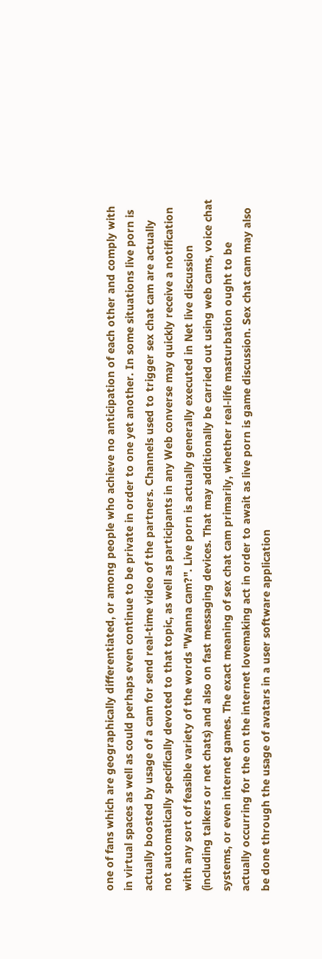one of fans which are geographically differentiated, or among people who achieve no anticipation of each other and comply with in virtual spaces as well as could perhaps even continue to be private in order to one yet another. In some situations live porn is actually boosted by usage of a cam for send real-time video of the partners. Channels used to trigger sex chat cam are actually not automatically specifically devoted to that topic, as well as participants in any Web converse may quickly receive a notification with any sort of feasible variety of the words "Wanna cam?". Live porn is actually generally executed in Net live discussion (including talkers or net chats) and also on fast messaging devices. That may additionally be carried out using web cams, voice chat systems, or even internet games. The exact meaning of sex chat cam primarily, whether real-life masturbation ought to be actually occurring for the on the internet lovemaking act in order to await as live porn is game discussion. Sex chat cam may also be done through the usage of avatars in a user software application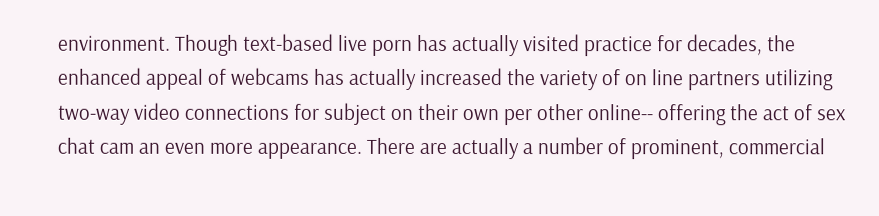environment. Though text-based live porn has actually visited practice for decades, the enhanced appeal of webcams has actually increased the variety of on line partners utilizing two-way video connections for subject on their own per other online-- offering the act of sex chat cam an even more appearance. There are actually a number of prominent, commercial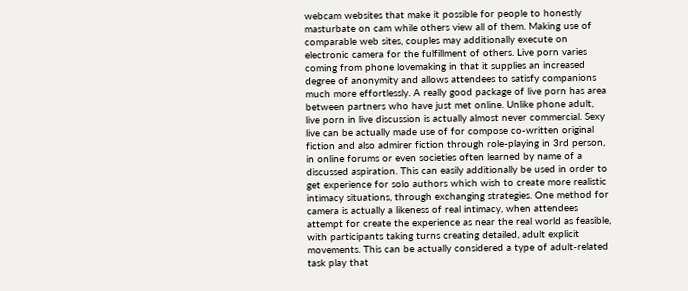webcam websites that make it possible for people to honestly masturbate on cam while others view all of them. Making use of comparable web sites, couples may additionally execute on electronic camera for the fulfillment of others. Live porn varies coming from phone lovemaking in that it supplies an increased degree of anonymity and allows attendees to satisfy companions much more effortlessly. A really good package of live porn has area between partners who have just met online. Unlike phone adult, live porn in live discussion is actually almost never commercial. Sexy live can be actually made use of for compose co-written original fiction and also admirer fiction through role-playing in 3rd person, in online forums or even societies often learned by name of a discussed aspiration. This can easily additionally be used in order to get experience for solo authors which wish to create more realistic intimacy situations, through exchanging strategies. One method for camera is actually a likeness of real intimacy, when attendees attempt for create the experience as near the real world as feasible, with participants taking turns creating detailed, adult explicit movements. This can be actually considered a type of adult-related task play that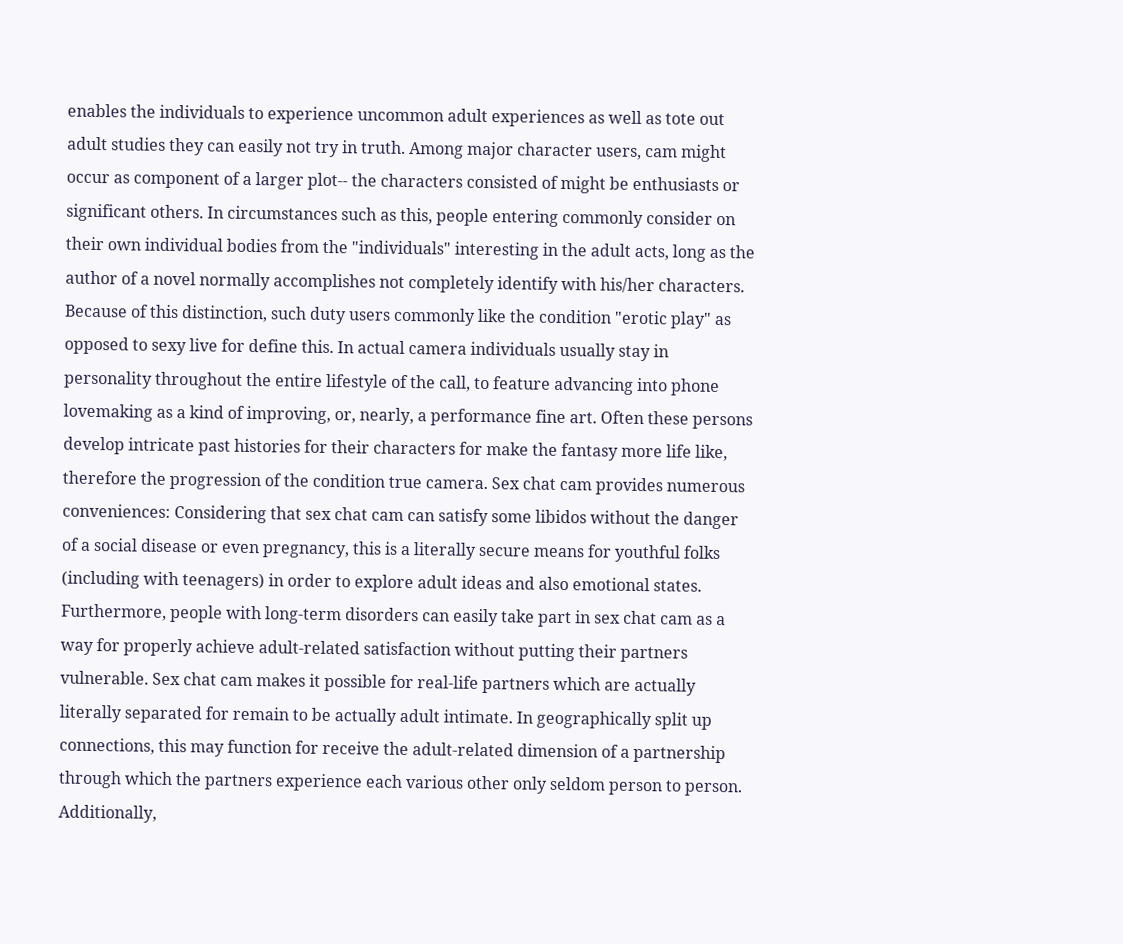enables the individuals to experience uncommon adult experiences as well as tote out adult studies they can easily not try in truth. Among major character users, cam might occur as component of a larger plot-- the characters consisted of might be enthusiasts or significant others. In circumstances such as this, people entering commonly consider on their own individual bodies from the "individuals" interesting in the adult acts, long as the author of a novel normally accomplishes not completely identify with his/her characters. Because of this distinction, such duty users commonly like the condition "erotic play" as opposed to sexy live for define this. In actual camera individuals usually stay in personality throughout the entire lifestyle of the call, to feature advancing into phone lovemaking as a kind of improving, or, nearly, a performance fine art. Often these persons develop intricate past histories for their characters for make the fantasy more life like, therefore the progression of the condition true camera. Sex chat cam provides numerous conveniences: Considering that sex chat cam can satisfy some libidos without the danger of a social disease or even pregnancy, this is a literally secure means for youthful folks (including with teenagers) in order to explore adult ideas and also emotional states. Furthermore, people with long-term disorders can easily take part in sex chat cam as a way for properly achieve adult-related satisfaction without putting their partners vulnerable. Sex chat cam makes it possible for real-life partners which are actually literally separated for remain to be actually adult intimate. In geographically split up connections, this may function for receive the adult-related dimension of a partnership through which the partners experience each various other only seldom person to person. Additionally,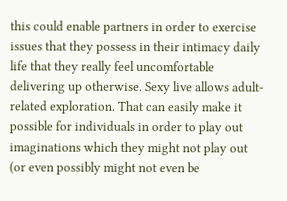this could enable partners in order to exercise issues that they possess in their intimacy daily life that they really feel uncomfortable delivering up otherwise. Sexy live allows adult-related exploration. That can easily make it possible for individuals in order to play out imaginations which they might not play out (or even possibly might not even be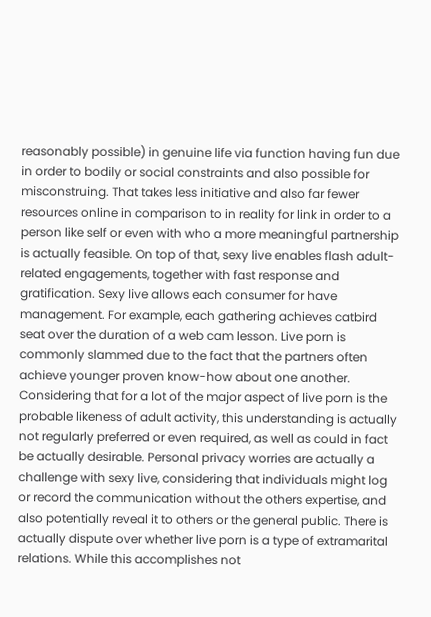reasonably possible) in genuine life via function having fun due in order to bodily or social constraints and also possible for misconstruing. That takes less initiative and also far fewer resources online in comparison to in reality for link in order to a person like self or even with who a more meaningful partnership is actually feasible. On top of that, sexy live enables flash adult-related engagements, together with fast response and gratification. Sexy live allows each consumer for have management. For example, each gathering achieves catbird seat over the duration of a web cam lesson. Live porn is commonly slammed due to the fact that the partners often achieve younger proven know-how about one another. Considering that for a lot of the major aspect of live porn is the probable likeness of adult activity, this understanding is actually not regularly preferred or even required, as well as could in fact be actually desirable. Personal privacy worries are actually a challenge with sexy live, considering that individuals might log or record the communication without the others expertise, and also potentially reveal it to others or the general public. There is actually dispute over whether live porn is a type of extramarital relations. While this accomplishes not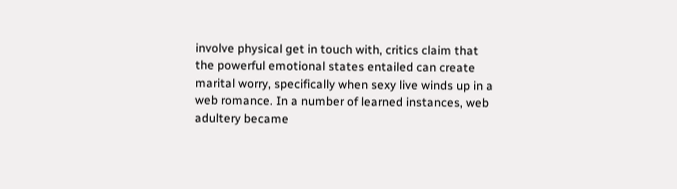involve physical get in touch with, critics claim that the powerful emotional states entailed can create marital worry, specifically when sexy live winds up in a web romance. In a number of learned instances, web adultery became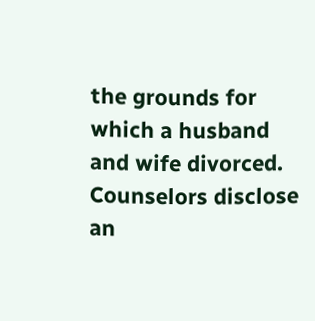the grounds for which a husband and wife divorced. Counselors disclose an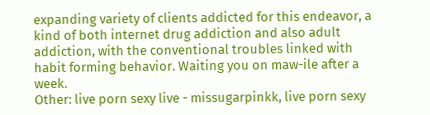expanding variety of clients addicted for this endeavor, a kind of both internet drug addiction and also adult addiction, with the conventional troubles linked with habit forming behavior. Waiting you on maw-ile after a week.
Other: live porn sexy live - missugarpinkk, live porn sexy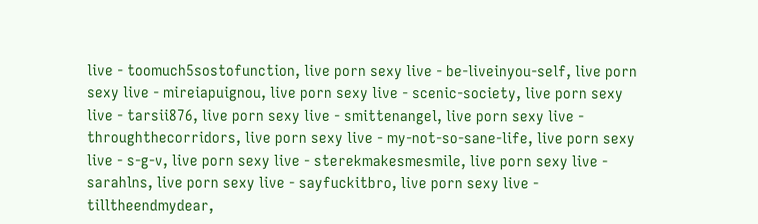live - toomuch5sostofunction, live porn sexy live - be-liveinyou-self, live porn sexy live - mireiapuignou, live porn sexy live - scenic-society, live porn sexy live - tarsii876, live porn sexy live - smittenangel, live porn sexy live - throughthecorridors, live porn sexy live - my-not-so-sane-life, live porn sexy live - s-g-v, live porn sexy live - sterekmakesmesmile, live porn sexy live - sarahlns, live porn sexy live - sayfuckitbro, live porn sexy live - tilltheendmydear,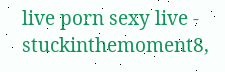live porn sexy live - stuckinthemoment8,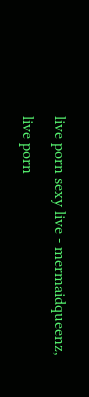live porn sexy live - mermaidqueenz, live porn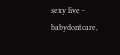sexy live - babydontcare,